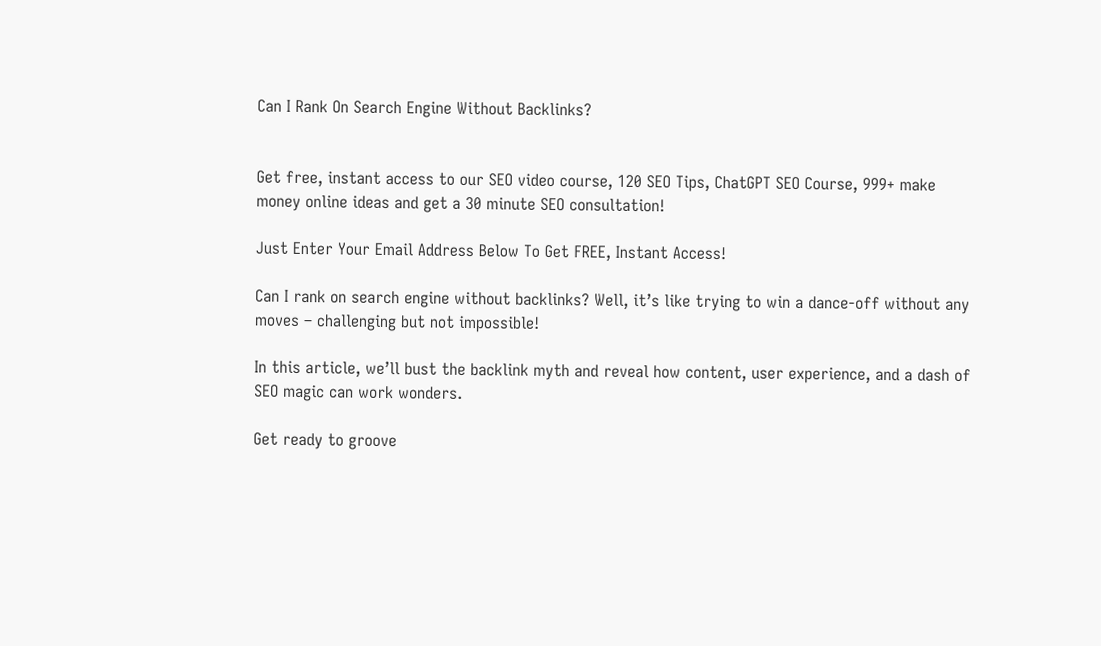Can I Rank On Search Engine Without Backlinks?


Get free, instant access to our SEO video course, 120 SEO Tips, ChatGPT SEO Course, 999+ make money online ideas and get a 30 minute SEO consultation!

Just Enter Your Email Address Below To Get FREE, Instant Access!

Can I rank on search engine without backlinks? Well, it’s like trying to win a dance-off without any moves – challenging but not impossible!

In this article, we’ll bust the backlink myth and reveal how content, user experience, and a dash of SEO magic can work wonders.

Get ready to groove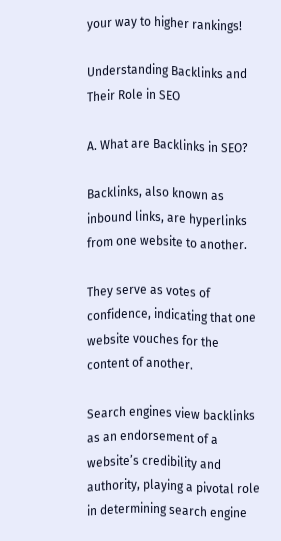your way to higher rankings!

Understanding Backlinks and Their Role in SEO

A. What are Backlinks in SEO?

Backlinks, also known as inbound links, are hyperlinks from one website to another.

They serve as votes of confidence, indicating that one website vouches for the content of another.

Search engines view backlinks as an endorsement of a website’s credibility and authority, playing a pivotal role in determining search engine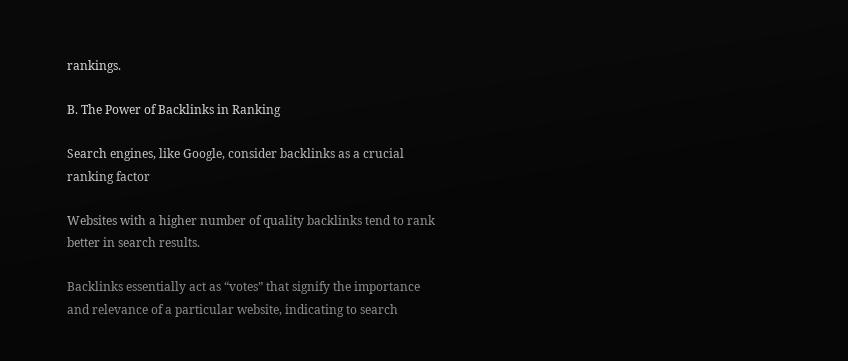rankings.

B. The Power of Backlinks in Ranking

Search engines, like Google, consider backlinks as a crucial ranking factor

Websites with a higher number of quality backlinks tend to rank better in search results.

Backlinks essentially act as “votes” that signify the importance and relevance of a particular website, indicating to search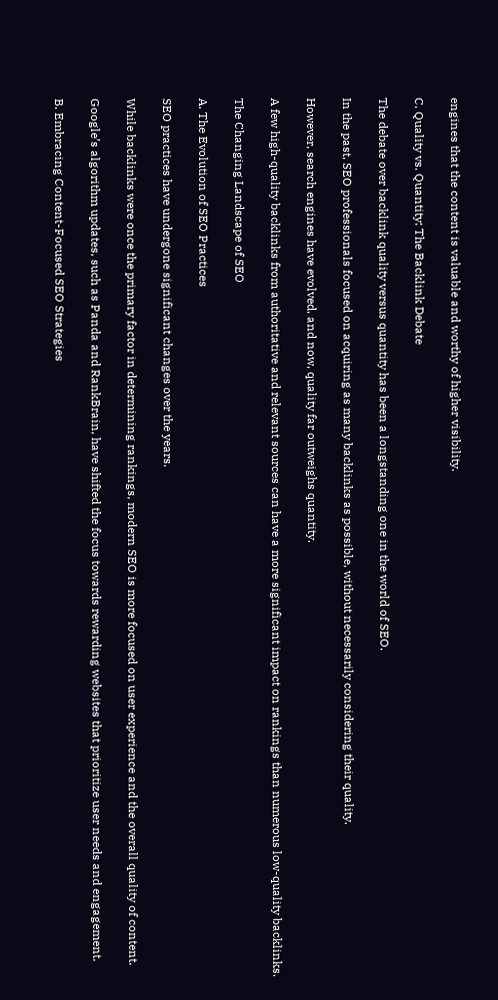engines that the content is valuable and worthy of higher visibility.

C. Quality vs. Quantity: The Backlink Debate

The debate over backlink quality versus quantity has been a longstanding one in the world of SEO.

In the past, SEO professionals focused on acquiring as many backlinks as possible, without necessarily considering their quality.

However, search engines have evolved, and now, quality far outweighs quantity.

A few high-quality backlinks from authoritative and relevant sources can have a more significant impact on rankings than numerous low-quality backlinks.

The Changing Landscape of SEO

A. The Evolution of SEO Practices

SEO practices have undergone significant changes over the years.

While backlinks were once the primary factor in determining rankings, modern SEO is more focused on user experience and the overall quality of content.

Google’s algorithm updates, such as Panda and RankBrain, have shifted the focus towards rewarding websites that prioritize user needs and engagement.

B. Embracing Content-Focused SEO Strategies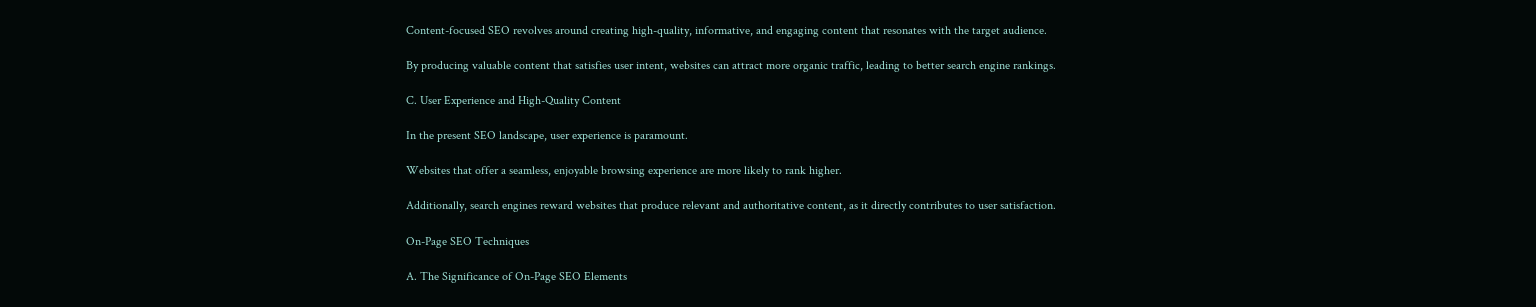Content-focused SEO revolves around creating high-quality, informative, and engaging content that resonates with the target audience.

By producing valuable content that satisfies user intent, websites can attract more organic traffic, leading to better search engine rankings.

C. User Experience and High-Quality Content

In the present SEO landscape, user experience is paramount.

Websites that offer a seamless, enjoyable browsing experience are more likely to rank higher.

Additionally, search engines reward websites that produce relevant and authoritative content, as it directly contributes to user satisfaction.

On-Page SEO Techniques

A. The Significance of On-Page SEO Elements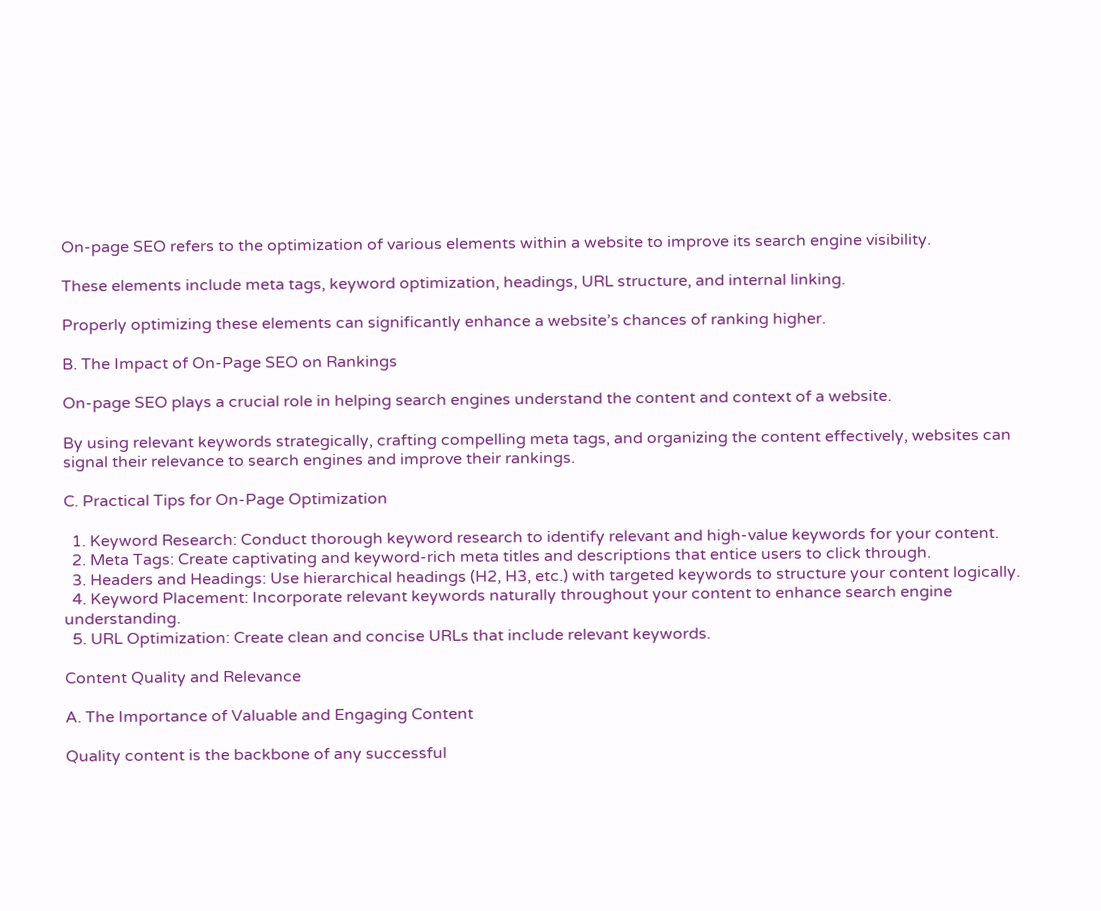On-page SEO refers to the optimization of various elements within a website to improve its search engine visibility.

These elements include meta tags, keyword optimization, headings, URL structure, and internal linking.

Properly optimizing these elements can significantly enhance a website’s chances of ranking higher.

B. The Impact of On-Page SEO on Rankings

On-page SEO plays a crucial role in helping search engines understand the content and context of a website.

By using relevant keywords strategically, crafting compelling meta tags, and organizing the content effectively, websites can signal their relevance to search engines and improve their rankings.

C. Practical Tips for On-Page Optimization

  1. Keyword Research: Conduct thorough keyword research to identify relevant and high-value keywords for your content.
  2. Meta Tags: Create captivating and keyword-rich meta titles and descriptions that entice users to click through.
  3. Headers and Headings: Use hierarchical headings (H2, H3, etc.) with targeted keywords to structure your content logically.
  4. Keyword Placement: Incorporate relevant keywords naturally throughout your content to enhance search engine understanding.
  5. URL Optimization: Create clean and concise URLs that include relevant keywords.

Content Quality and Relevance

A. The Importance of Valuable and Engaging Content

Quality content is the backbone of any successful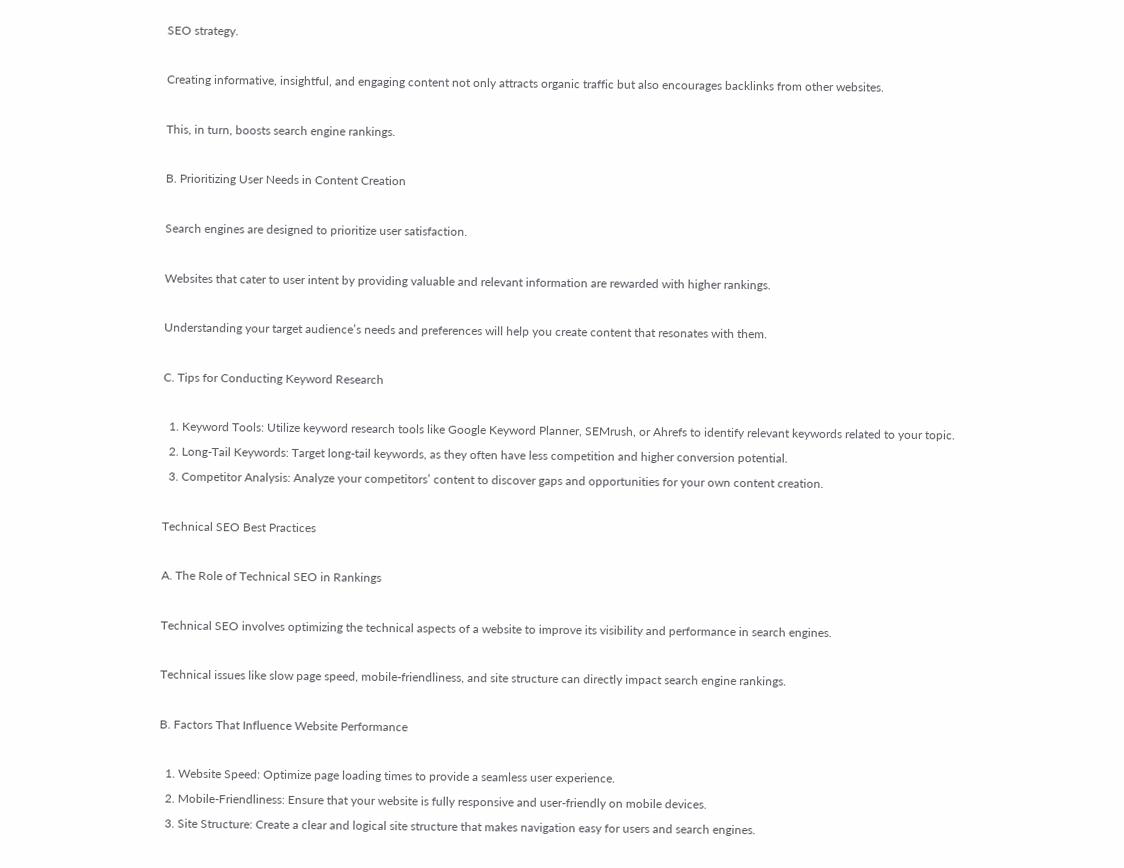SEO strategy.

Creating informative, insightful, and engaging content not only attracts organic traffic but also encourages backlinks from other websites.

This, in turn, boosts search engine rankings.

B. Prioritizing User Needs in Content Creation

Search engines are designed to prioritize user satisfaction.

Websites that cater to user intent by providing valuable and relevant information are rewarded with higher rankings.

Understanding your target audience’s needs and preferences will help you create content that resonates with them.

C. Tips for Conducting Keyword Research

  1. Keyword Tools: Utilize keyword research tools like Google Keyword Planner, SEMrush, or Ahrefs to identify relevant keywords related to your topic.
  2. Long-Tail Keywords: Target long-tail keywords, as they often have less competition and higher conversion potential.
  3. Competitor Analysis: Analyze your competitors’ content to discover gaps and opportunities for your own content creation.

Technical SEO Best Practices

A. The Role of Technical SEO in Rankings

Technical SEO involves optimizing the technical aspects of a website to improve its visibility and performance in search engines.

Technical issues like slow page speed, mobile-friendliness, and site structure can directly impact search engine rankings.

B. Factors That Influence Website Performance

  1. Website Speed: Optimize page loading times to provide a seamless user experience.
  2. Mobile-Friendliness: Ensure that your website is fully responsive and user-friendly on mobile devices.
  3. Site Structure: Create a clear and logical site structure that makes navigation easy for users and search engines.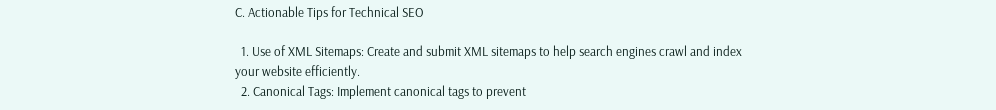C. Actionable Tips for Technical SEO

  1. Use of XML Sitemaps: Create and submit XML sitemaps to help search engines crawl and index your website efficiently.
  2. Canonical Tags: Implement canonical tags to prevent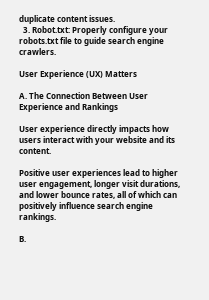duplicate content issues.
  3. Robot.txt: Properly configure your robots.txt file to guide search engine crawlers.

User Experience (UX) Matters

A. The Connection Between User Experience and Rankings

User experience directly impacts how users interact with your website and its content.

Positive user experiences lead to higher user engagement, longer visit durations, and lower bounce rates, all of which can positively influence search engine rankings.

B.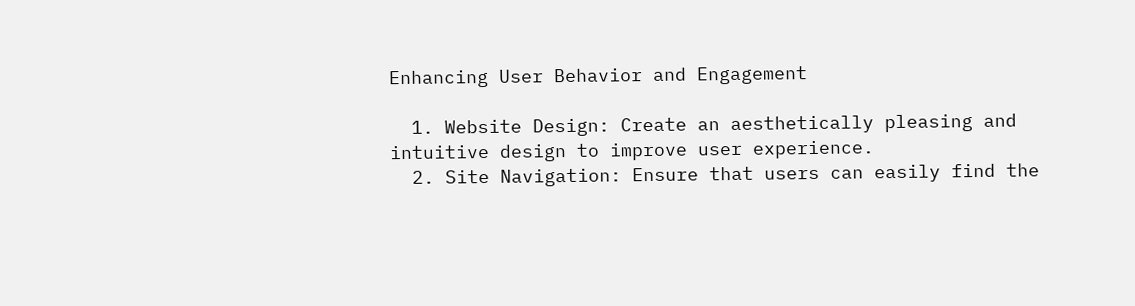Enhancing User Behavior and Engagement

  1. Website Design: Create an aesthetically pleasing and intuitive design to improve user experience.
  2. Site Navigation: Ensure that users can easily find the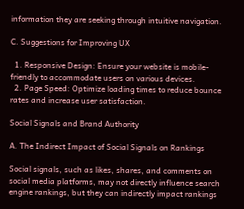information they are seeking through intuitive navigation.

C. Suggestions for Improving UX

  1. Responsive Design: Ensure your website is mobile-friendly to accommodate users on various devices.
  2. Page Speed: Optimize loading times to reduce bounce rates and increase user satisfaction.

Social Signals and Brand Authority

A. The Indirect Impact of Social Signals on Rankings

Social signals, such as likes, shares, and comments on social media platforms, may not directly influence search engine rankings, but they can indirectly impact rankings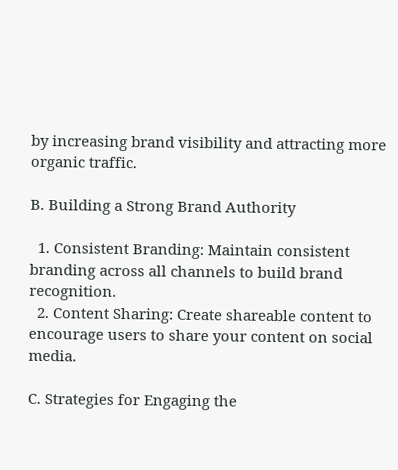by increasing brand visibility and attracting more organic traffic.

B. Building a Strong Brand Authority

  1. Consistent Branding: Maintain consistent branding across all channels to build brand recognition.
  2. Content Sharing: Create shareable content to encourage users to share your content on social media.

C. Strategies for Engaging the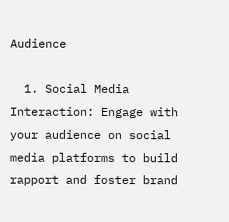Audience

  1. Social Media Interaction: Engage with your audience on social media platforms to build rapport and foster brand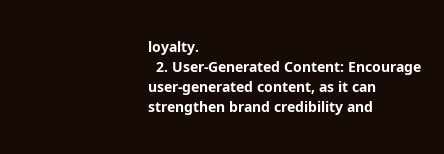loyalty.
  2. User-Generated Content: Encourage user-generated content, as it can strengthen brand credibility and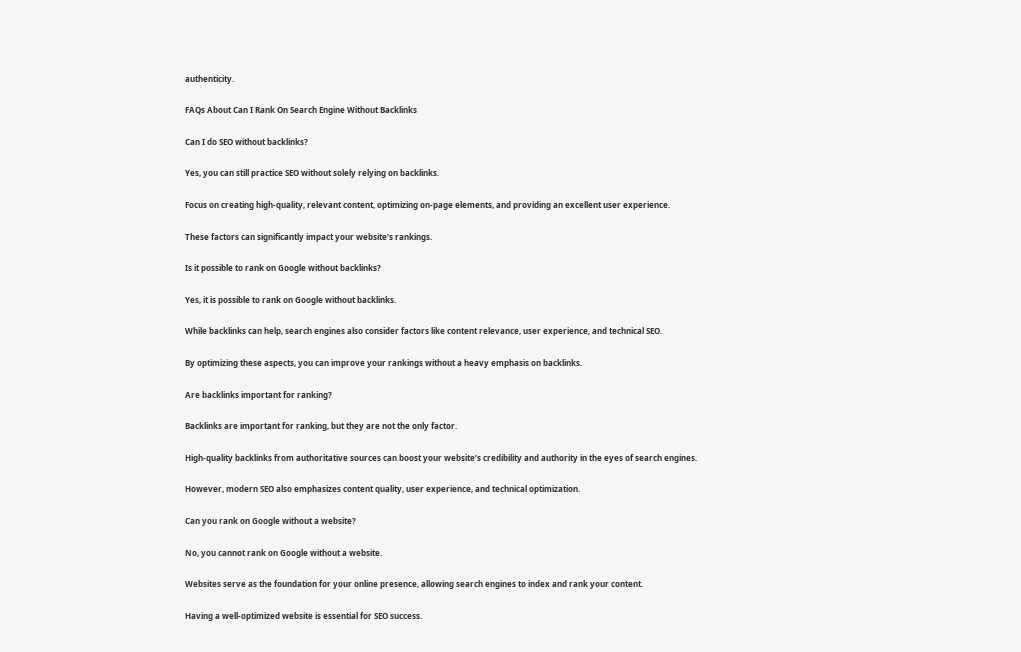authenticity.

FAQs About Can I Rank On Search Engine Without Backlinks

Can I do SEO without backlinks?

Yes, you can still practice SEO without solely relying on backlinks.

Focus on creating high-quality, relevant content, optimizing on-page elements, and providing an excellent user experience.

These factors can significantly impact your website’s rankings.

Is it possible to rank on Google without backlinks?

Yes, it is possible to rank on Google without backlinks.

While backlinks can help, search engines also consider factors like content relevance, user experience, and technical SEO.

By optimizing these aspects, you can improve your rankings without a heavy emphasis on backlinks.

Are backlinks important for ranking?

Backlinks are important for ranking, but they are not the only factor.

High-quality backlinks from authoritative sources can boost your website’s credibility and authority in the eyes of search engines.

However, modern SEO also emphasizes content quality, user experience, and technical optimization.

Can you rank on Google without a website?

No, you cannot rank on Google without a website.

Websites serve as the foundation for your online presence, allowing search engines to index and rank your content.

Having a well-optimized website is essential for SEO success.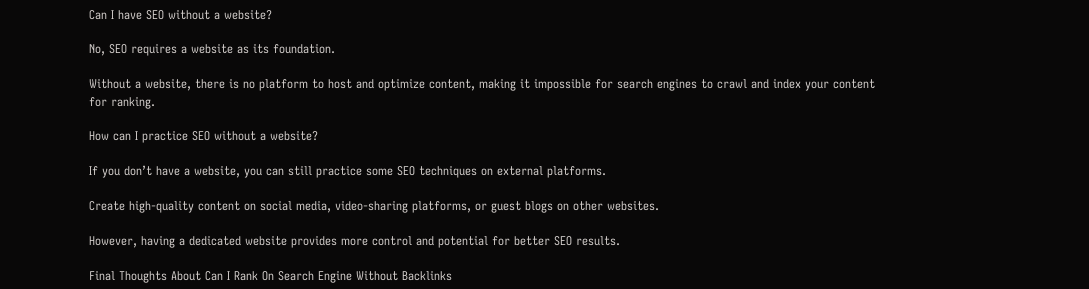Can I have SEO without a website?

No, SEO requires a website as its foundation.

Without a website, there is no platform to host and optimize content, making it impossible for search engines to crawl and index your content for ranking.

How can I practice SEO without a website?

If you don’t have a website, you can still practice some SEO techniques on external platforms.

Create high-quality content on social media, video-sharing platforms, or guest blogs on other websites.

However, having a dedicated website provides more control and potential for better SEO results.

Final Thoughts About Can I Rank On Search Engine Without Backlinks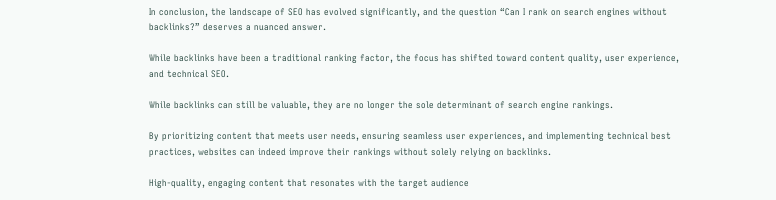In conclusion, the landscape of SEO has evolved significantly, and the question “Can I rank on search engines without backlinks?” deserves a nuanced answer.

While backlinks have been a traditional ranking factor, the focus has shifted toward content quality, user experience, and technical SEO.

While backlinks can still be valuable, they are no longer the sole determinant of search engine rankings.

By prioritizing content that meets user needs, ensuring seamless user experiences, and implementing technical best practices, websites can indeed improve their rankings without solely relying on backlinks.

High-quality, engaging content that resonates with the target audience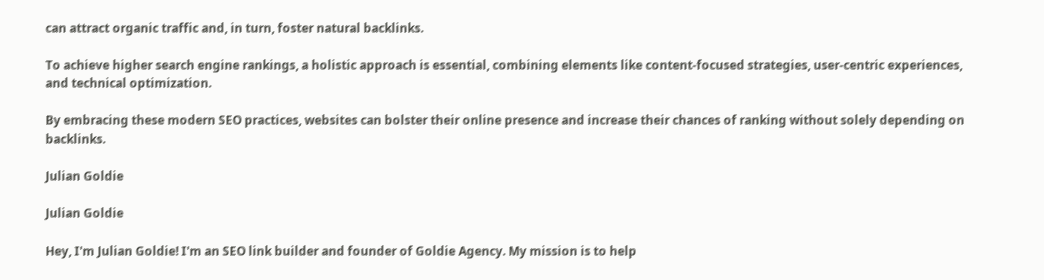can attract organic traffic and, in turn, foster natural backlinks.

To achieve higher search engine rankings, a holistic approach is essential, combining elements like content-focused strategies, user-centric experiences, and technical optimization.

By embracing these modern SEO practices, websites can bolster their online presence and increase their chances of ranking without solely depending on backlinks.

Julian Goldie

Julian Goldie

Hey, I'm Julian Goldie! I'm an SEO link builder and founder of Goldie Agency. My mission is to help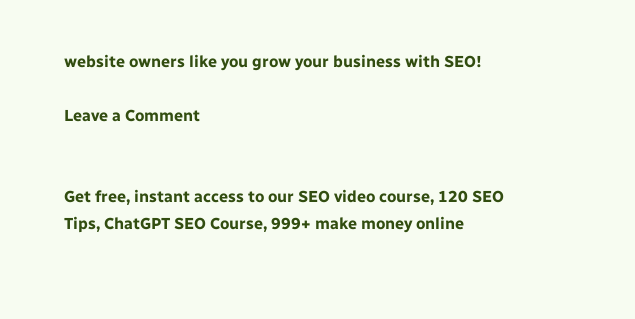website owners like you grow your business with SEO!

Leave a Comment


Get free, instant access to our SEO video course, 120 SEO Tips, ChatGPT SEO Course, 999+ make money online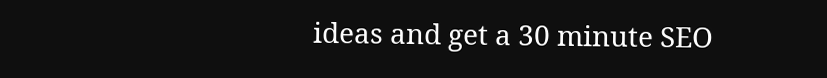ideas and get a 30 minute SEO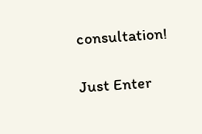consultation!

Just Enter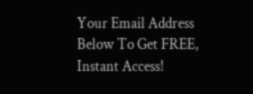Your Email Address Below To Get FREE, Instant Access!